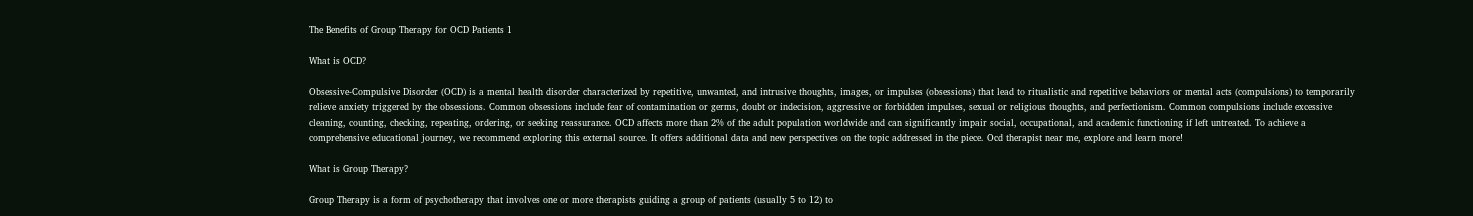The Benefits of Group Therapy for OCD Patients 1

What is OCD?

Obsessive-Compulsive Disorder (OCD) is a mental health disorder characterized by repetitive, unwanted, and intrusive thoughts, images, or impulses (obsessions) that lead to ritualistic and repetitive behaviors or mental acts (compulsions) to temporarily relieve anxiety triggered by the obsessions. Common obsessions include fear of contamination or germs, doubt or indecision, aggressive or forbidden impulses, sexual or religious thoughts, and perfectionism. Common compulsions include excessive cleaning, counting, checking, repeating, ordering, or seeking reassurance. OCD affects more than 2% of the adult population worldwide and can significantly impair social, occupational, and academic functioning if left untreated. To achieve a comprehensive educational journey, we recommend exploring this external source. It offers additional data and new perspectives on the topic addressed in the piece. Ocd therapist near me, explore and learn more!

What is Group Therapy?

Group Therapy is a form of psychotherapy that involves one or more therapists guiding a group of patients (usually 5 to 12) to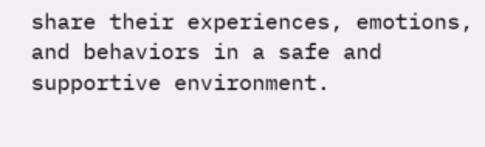share their experiences, emotions, and behaviors in a safe and supportive environment.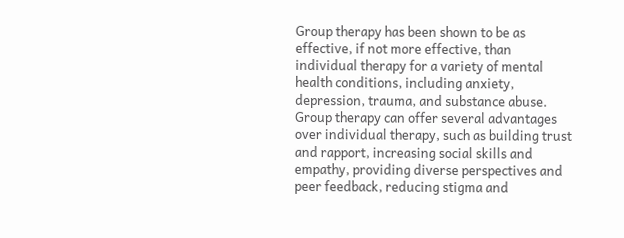Group therapy has been shown to be as effective, if not more effective, than individual therapy for a variety of mental health conditions, including anxiety, depression, trauma, and substance abuse. Group therapy can offer several advantages over individual therapy, such as building trust and rapport, increasing social skills and empathy, providing diverse perspectives and peer feedback, reducing stigma and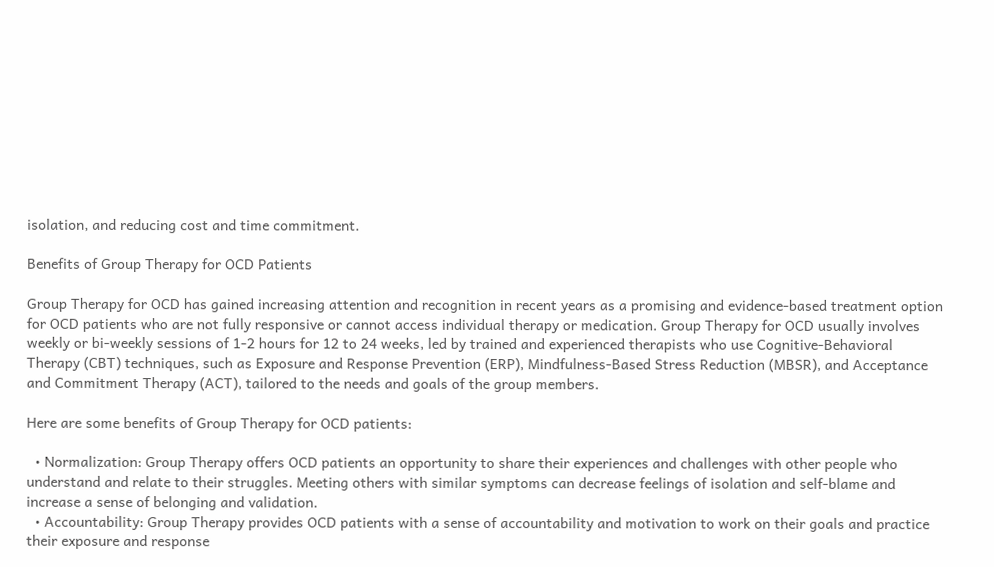isolation, and reducing cost and time commitment.

Benefits of Group Therapy for OCD Patients

Group Therapy for OCD has gained increasing attention and recognition in recent years as a promising and evidence-based treatment option for OCD patients who are not fully responsive or cannot access individual therapy or medication. Group Therapy for OCD usually involves weekly or bi-weekly sessions of 1-2 hours for 12 to 24 weeks, led by trained and experienced therapists who use Cognitive-Behavioral Therapy (CBT) techniques, such as Exposure and Response Prevention (ERP), Mindfulness-Based Stress Reduction (MBSR), and Acceptance and Commitment Therapy (ACT), tailored to the needs and goals of the group members.

Here are some benefits of Group Therapy for OCD patients:

  • Normalization: Group Therapy offers OCD patients an opportunity to share their experiences and challenges with other people who understand and relate to their struggles. Meeting others with similar symptoms can decrease feelings of isolation and self-blame and increase a sense of belonging and validation.
  • Accountability: Group Therapy provides OCD patients with a sense of accountability and motivation to work on their goals and practice their exposure and response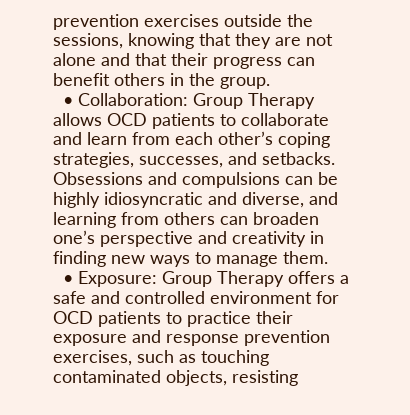prevention exercises outside the sessions, knowing that they are not alone and that their progress can benefit others in the group.
  • Collaboration: Group Therapy allows OCD patients to collaborate and learn from each other’s coping strategies, successes, and setbacks. Obsessions and compulsions can be highly idiosyncratic and diverse, and learning from others can broaden one’s perspective and creativity in finding new ways to manage them.
  • Exposure: Group Therapy offers a safe and controlled environment for OCD patients to practice their exposure and response prevention exercises, such as touching contaminated objects, resisting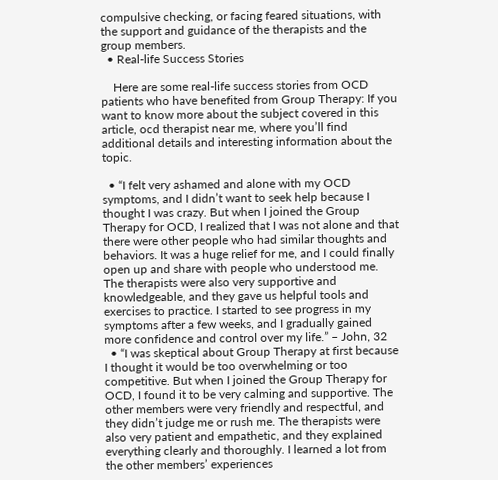compulsive checking, or facing feared situations, with the support and guidance of the therapists and the group members.
  • Real-life Success Stories

    Here are some real-life success stories from OCD patients who have benefited from Group Therapy: If you want to know more about the subject covered in this article, ocd therapist near me, where you’ll find additional details and interesting information about the topic.

  • “I felt very ashamed and alone with my OCD symptoms, and I didn’t want to seek help because I thought I was crazy. But when I joined the Group Therapy for OCD, I realized that I was not alone and that there were other people who had similar thoughts and behaviors. It was a huge relief for me, and I could finally open up and share with people who understood me. The therapists were also very supportive and knowledgeable, and they gave us helpful tools and exercises to practice. I started to see progress in my symptoms after a few weeks, and I gradually gained more confidence and control over my life.” – John, 32
  • “I was skeptical about Group Therapy at first because I thought it would be too overwhelming or too competitive. But when I joined the Group Therapy for OCD, I found it to be very calming and supportive. The other members were very friendly and respectful, and they didn’t judge me or rush me. The therapists were also very patient and empathetic, and they explained everything clearly and thoroughly. I learned a lot from the other members’ experiences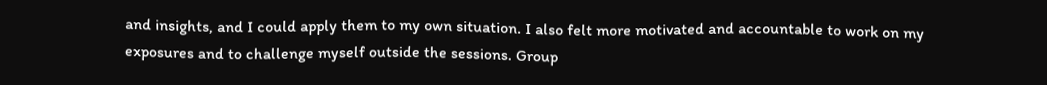and insights, and I could apply them to my own situation. I also felt more motivated and accountable to work on my exposures and to challenge myself outside the sessions. Group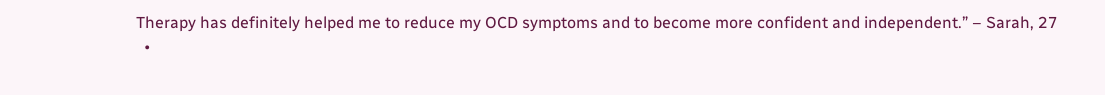Therapy has definitely helped me to reduce my OCD symptoms and to become more confident and independent.” – Sarah, 27
  •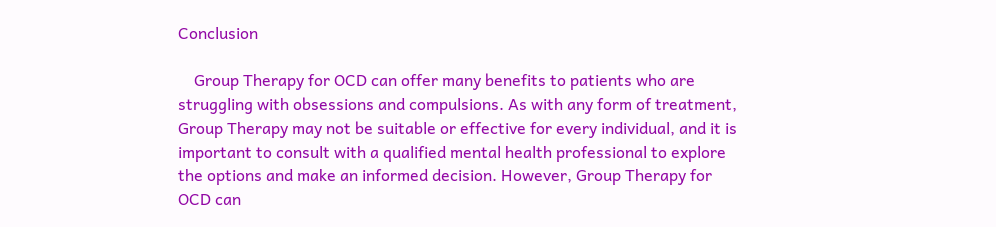Conclusion

    Group Therapy for OCD can offer many benefits to patients who are struggling with obsessions and compulsions. As with any form of treatment, Group Therapy may not be suitable or effective for every individual, and it is important to consult with a qualified mental health professional to explore the options and make an informed decision. However, Group Therapy for OCD can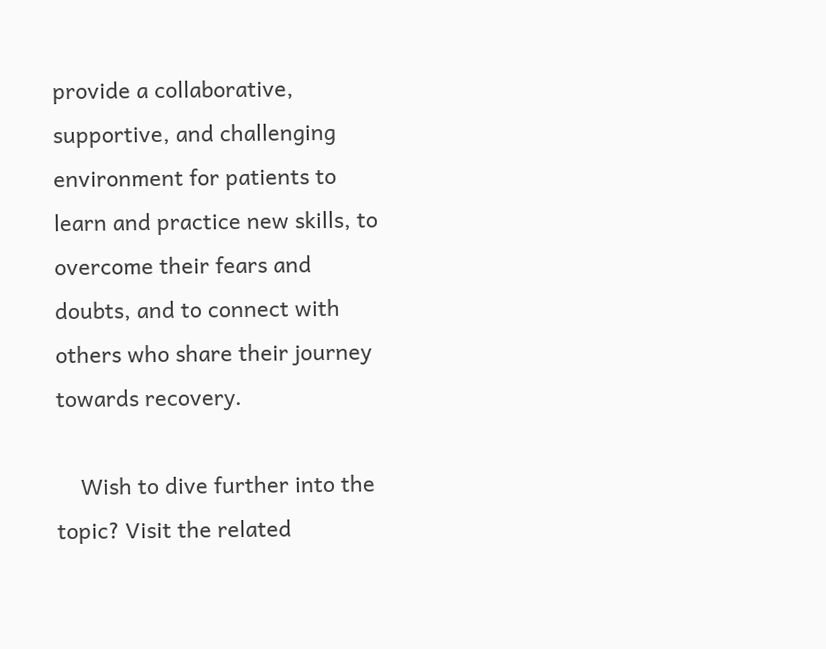provide a collaborative, supportive, and challenging environment for patients to learn and practice new skills, to overcome their fears and doubts, and to connect with others who share their journey towards recovery.

    Wish to dive further into the topic? Visit the related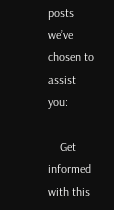posts we’ve chosen to assist you:

    Get informed with this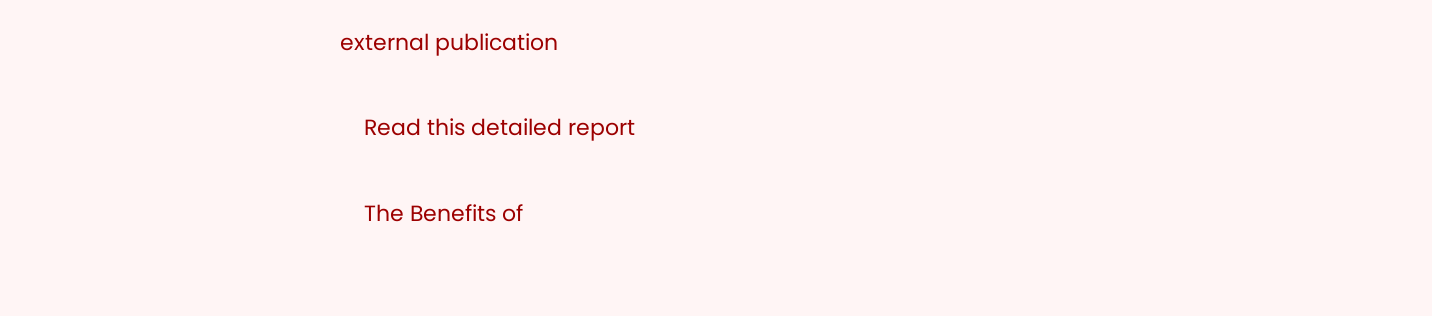external publication

    Read this detailed report

    The Benefits of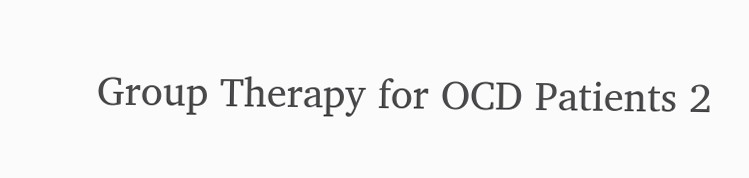Group Therapy for OCD Patients 2